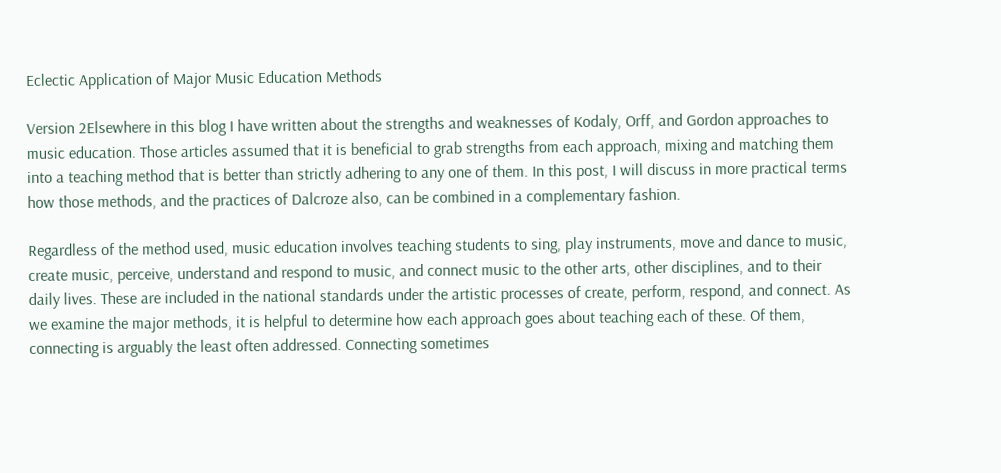Eclectic Application of Major Music Education Methods

Version 2Elsewhere in this blog I have written about the strengths and weaknesses of Kodaly, Orff, and Gordon approaches to music education. Those articles assumed that it is beneficial to grab strengths from each approach, mixing and matching them into a teaching method that is better than strictly adhering to any one of them. In this post, I will discuss in more practical terms how those methods, and the practices of Dalcroze also, can be combined in a complementary fashion.

Regardless of the method used, music education involves teaching students to sing, play instruments, move and dance to music, create music, perceive, understand and respond to music, and connect music to the other arts, other disciplines, and to their daily lives. These are included in the national standards under the artistic processes of create, perform, respond, and connect. As we examine the major methods, it is helpful to determine how each approach goes about teaching each of these. Of them, connecting is arguably the least often addressed. Connecting sometimes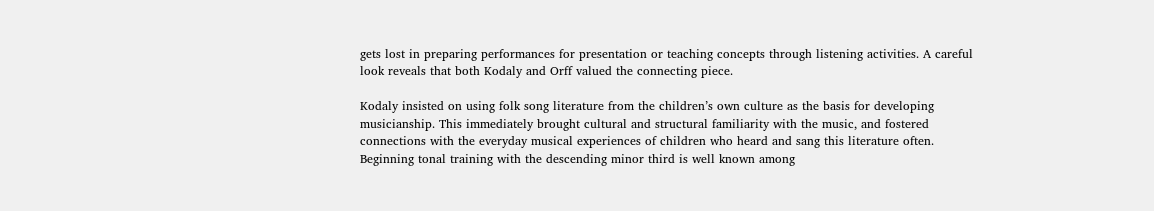gets lost in preparing performances for presentation or teaching concepts through listening activities. A careful look reveals that both Kodaly and Orff valued the connecting piece.

Kodaly insisted on using folk song literature from the children’s own culture as the basis for developing musicianship. This immediately brought cultural and structural familiarity with the music, and fostered connections with the everyday musical experiences of children who heard and sang this literature often. Beginning tonal training with the descending minor third is well known among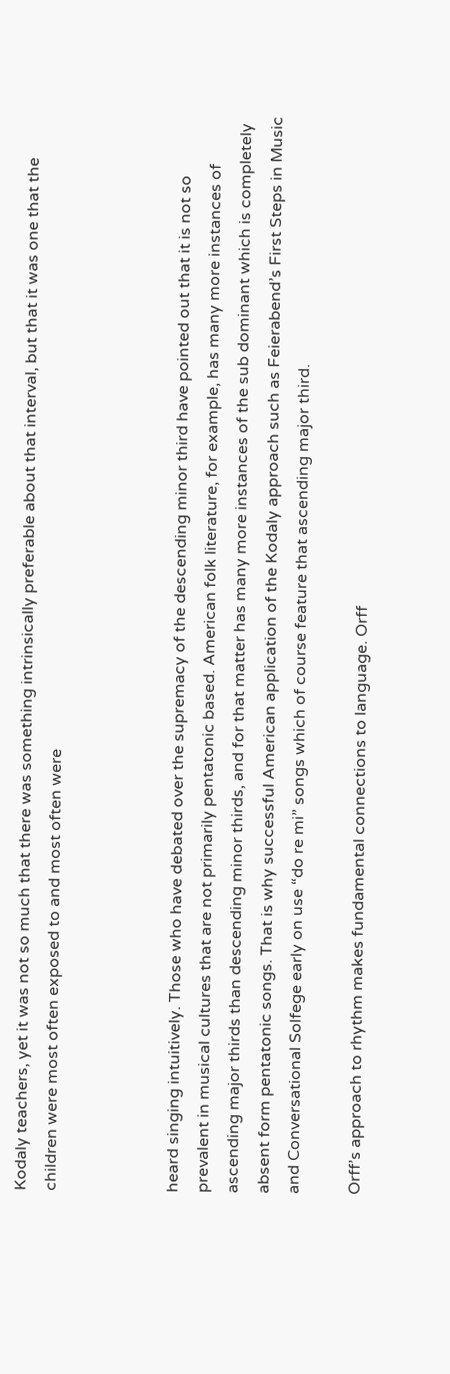Kodaly teachers, yet it was not so much that there was something intrinsically preferable about that interval, but that it was one that the children were most often exposed to and most often were



heard singing intuitively. Those who have debated over the supremacy of the descending minor third have pointed out that it is not so prevalent in musical cultures that are not primarily pentatonic based. American folk literature, for example, has many more instances of ascending major thirds than descending minor thirds, and for that matter has many more instances of the sub dominant which is completely absent form pentatonic songs. That is why successful American application of the Kodaly approach such as Feierabend’s First Steps in Music and Conversational Solfege early on use “do re mi” songs which of course feature that ascending major third.

Orff’s approach to rhythm makes fundamental connections to language. Orff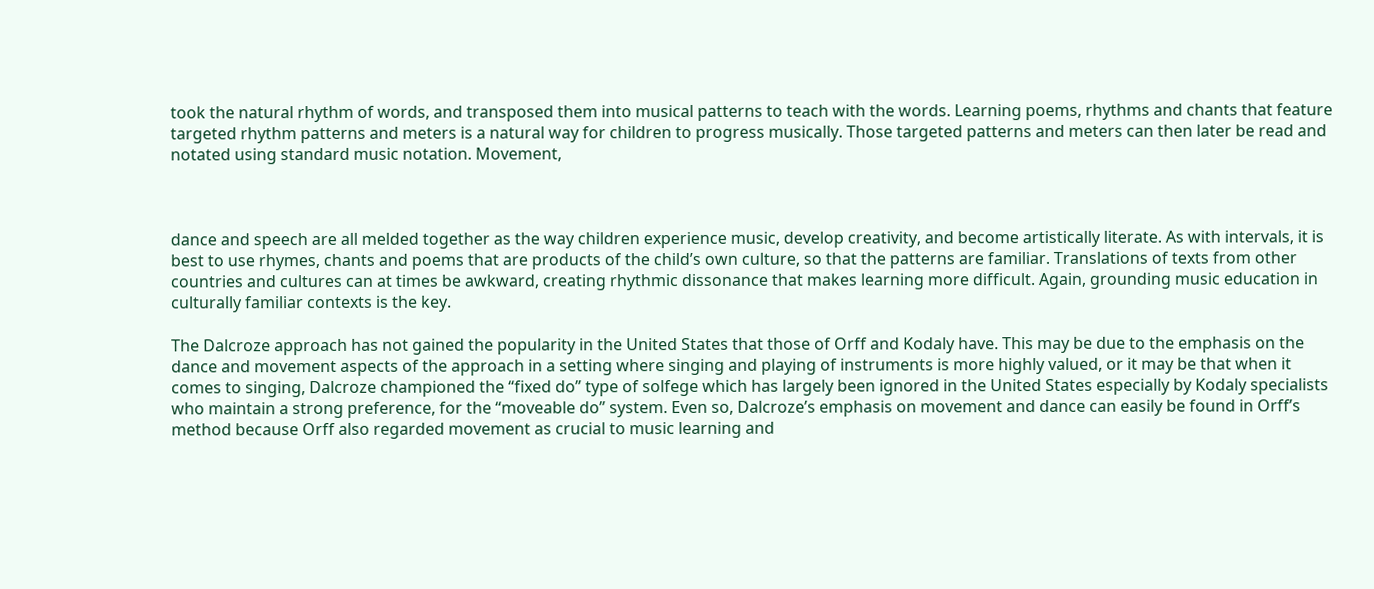took the natural rhythm of words, and transposed them into musical patterns to teach with the words. Learning poems, rhythms and chants that feature targeted rhythm patterns and meters is a natural way for children to progress musically. Those targeted patterns and meters can then later be read and notated using standard music notation. Movement,



dance and speech are all melded together as the way children experience music, develop creativity, and become artistically literate. As with intervals, it is best to use rhymes, chants and poems that are products of the child’s own culture, so that the patterns are familiar. Translations of texts from other countries and cultures can at times be awkward, creating rhythmic dissonance that makes learning more difficult. Again, grounding music education in culturally familiar contexts is the key.

The Dalcroze approach has not gained the popularity in the United States that those of Orff and Kodaly have. This may be due to the emphasis on the dance and movement aspects of the approach in a setting where singing and playing of instruments is more highly valued, or it may be that when it comes to singing, Dalcroze championed the “fixed do” type of solfege which has largely been ignored in the United States especially by Kodaly specialists who maintain a strong preference, for the “moveable do” system. Even so, Dalcroze’s emphasis on movement and dance can easily be found in Orff’s method because Orff also regarded movement as crucial to music learning and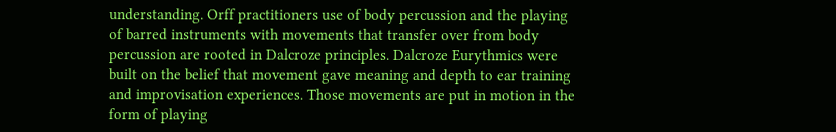understanding. Orff practitioners use of body percussion and the playing of barred instruments with movements that transfer over from body percussion are rooted in Dalcroze principles. Dalcroze Eurythmics were built on the belief that movement gave meaning and depth to ear training and improvisation experiences. Those movements are put in motion in the form of playing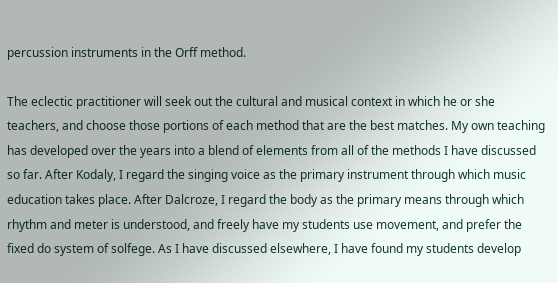percussion instruments in the Orff method.

The eclectic practitioner will seek out the cultural and musical context in which he or she teachers, and choose those portions of each method that are the best matches. My own teaching has developed over the years into a blend of elements from all of the methods I have discussed so far. After Kodaly, I regard the singing voice as the primary instrument through which music education takes place. After Dalcroze, I regard the body as the primary means through which rhythm and meter is understood, and freely have my students use movement, and prefer the fixed do system of solfege. As I have discussed elsewhere, I have found my students develop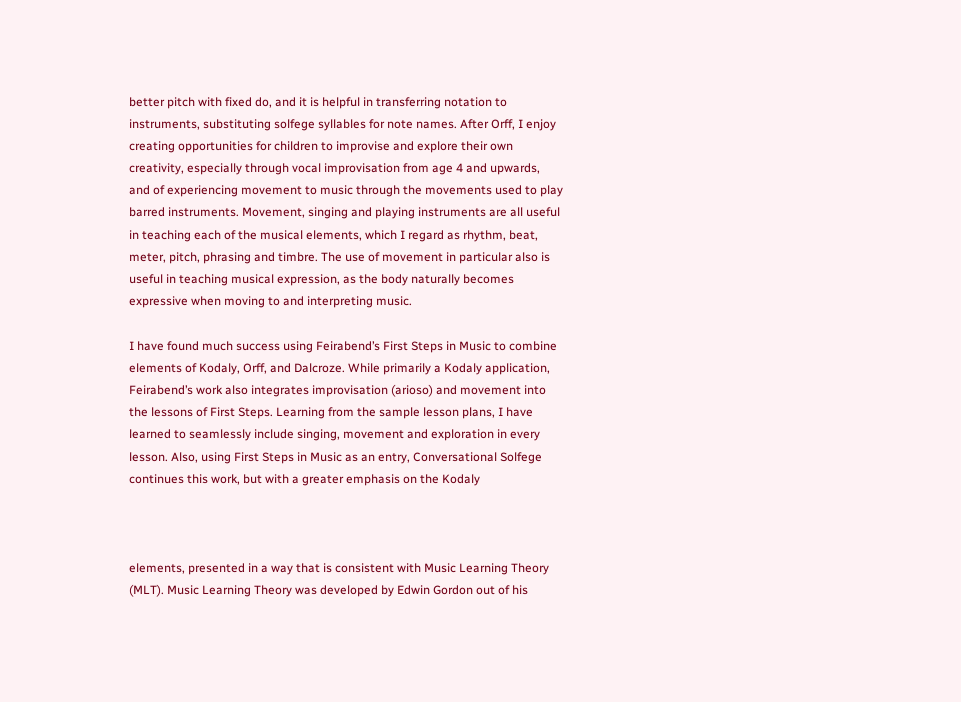better pitch with fixed do, and it is helpful in transferring notation to instruments, substituting solfege syllables for note names. After Orff, I enjoy creating opportunities for children to improvise and explore their own creativity, especially through vocal improvisation from age 4 and upwards, and of experiencing movement to music through the movements used to play barred instruments. Movement, singing and playing instruments are all useful in teaching each of the musical elements, which I regard as rhythm, beat, meter, pitch, phrasing and timbre. The use of movement in particular also is useful in teaching musical expression, as the body naturally becomes expressive when moving to and interpreting music.

I have found much success using Feirabend’s First Steps in Music to combine elements of Kodaly, Orff, and Dalcroze. While primarily a Kodaly application, Feirabend’s work also integrates improvisation (arioso) and movement into the lessons of First Steps. Learning from the sample lesson plans, I have learned to seamlessly include singing, movement and exploration in every lesson. Also, using First Steps in Music as an entry, Conversational Solfege continues this work, but with a greater emphasis on the Kodaly



elements, presented in a way that is consistent with Music Learning Theory (MLT). Music Learning Theory was developed by Edwin Gordon out of his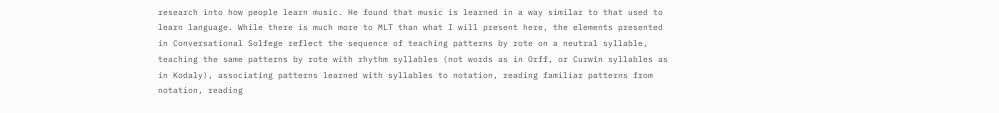research into how people learn music. He found that music is learned in a way similar to that used to learn language. While there is much more to MLT than what I will present here, the elements presented in Conversational Solfege reflect the sequence of teaching patterns by rote on a neutral syllable, teaching the same patterns by rote with rhythm syllables (not words as in Orff, or Curwin syllables as in Kodaly), associating patterns learned with syllables to notation, reading familiar patterns from notation, reading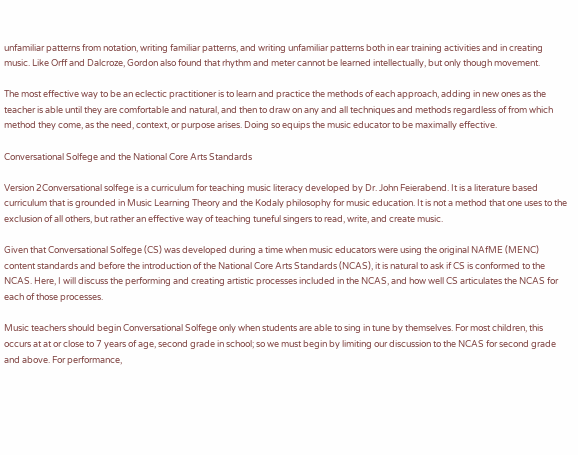unfamiliar patterns from notation, writing familiar patterns, and writing unfamiliar patterns both in ear training activities and in creating music. Like Orff and Dalcroze, Gordon also found that rhythm and meter cannot be learned intellectually, but only though movement.

The most effective way to be an eclectic practitioner is to learn and practice the methods of each approach, adding in new ones as the teacher is able until they are comfortable and natural, and then to draw on any and all techniques and methods regardless of from which method they come, as the need, context, or purpose arises. Doing so equips the music educator to be maximally effective.

Conversational Solfege and the National Core Arts Standards

Version 2Conversational solfege is a curriculum for teaching music literacy developed by Dr. John Feierabend. It is a literature based curriculum that is grounded in Music Learning Theory and the Kodaly philosophy for music education. It is not a method that one uses to the exclusion of all others, but rather an effective way of teaching tuneful singers to read, write, and create music.

Given that Conversational Solfege (CS) was developed during a time when music educators were using the original NAfME (MENC) content standards and before the introduction of the National Core Arts Standards (NCAS), it is natural to ask if CS is conformed to the NCAS. Here, I will discuss the performing and creating artistic processes included in the NCAS, and how well CS articulates the NCAS for each of those processes.

Music teachers should begin Conversational Solfege only when students are able to sing in tune by themselves. For most children, this occurs at at or close to 7 years of age, second grade in school; so we must begin by limiting our discussion to the NCAS for second grade and above. For performance,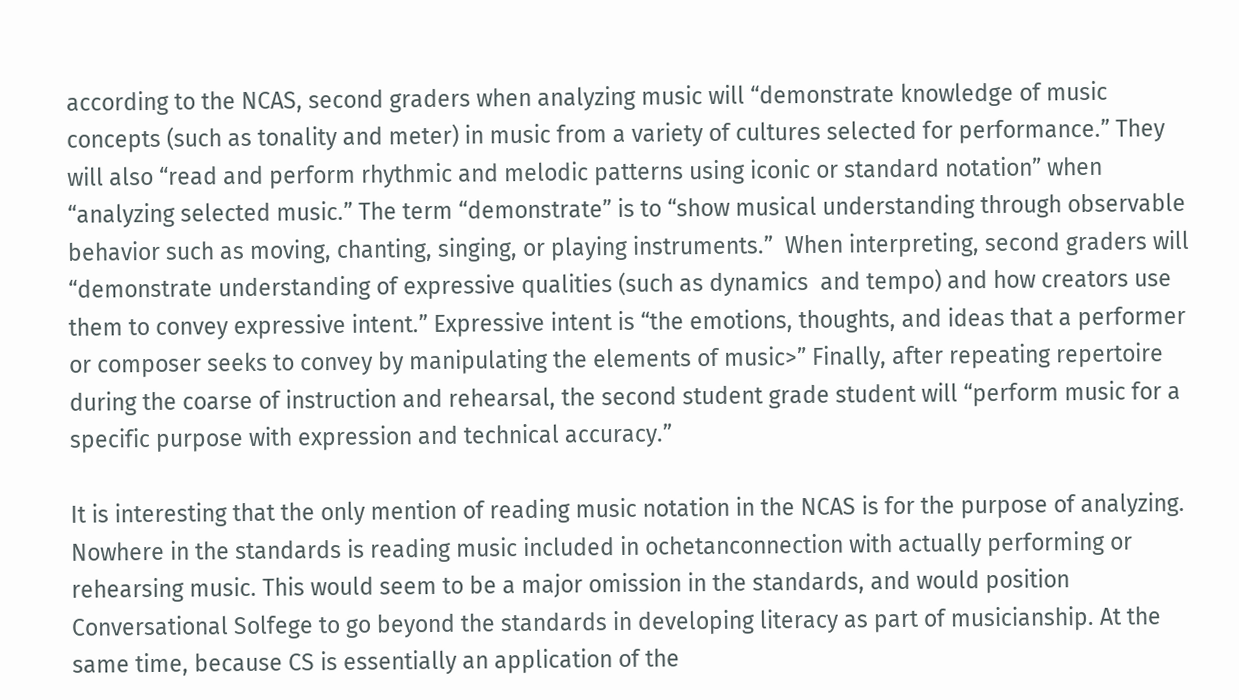according to the NCAS, second graders when analyzing music will “demonstrate knowledge of music concepts (such as tonality and meter) in music from a variety of cultures selected for performance.” They will also “read and perform rhythmic and melodic patterns using iconic or standard notation” when “analyzing selected music.” The term “demonstrate” is to “show musical understanding through observable behavior such as moving, chanting, singing, or playing instruments.”  When interpreting, second graders will “demonstrate understanding of expressive qualities (such as dynamics  and tempo) and how creators use them to convey expressive intent.” Expressive intent is “the emotions, thoughts, and ideas that a performer or composer seeks to convey by manipulating the elements of music>” Finally, after repeating repertoire during the coarse of instruction and rehearsal, the second student grade student will “perform music for a specific purpose with expression and technical accuracy.”

It is interesting that the only mention of reading music notation in the NCAS is for the purpose of analyzing. Nowhere in the standards is reading music included in ochetanconnection with actually performing or rehearsing music. This would seem to be a major omission in the standards, and would position Conversational Solfege to go beyond the standards in developing literacy as part of musicianship. At the same time, because CS is essentially an application of the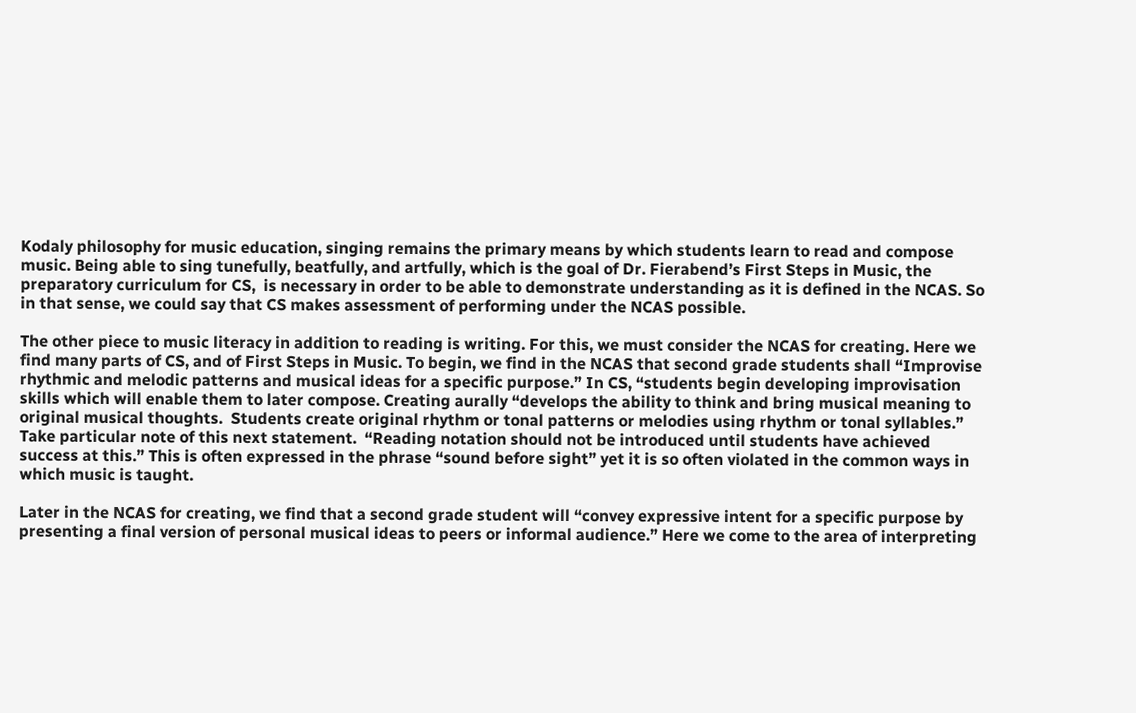Kodaly philosophy for music education, singing remains the primary means by which students learn to read and compose music. Being able to sing tunefully, beatfully, and artfully, which is the goal of Dr. Fierabend’s First Steps in Music, the preparatory curriculum for CS,  is necessary in order to be able to demonstrate understanding as it is defined in the NCAS. So in that sense, we could say that CS makes assessment of performing under the NCAS possible.

The other piece to music literacy in addition to reading is writing. For this, we must consider the NCAS for creating. Here we find many parts of CS, and of First Steps in Music. To begin, we find in the NCAS that second grade students shall “Improvise rhythmic and melodic patterns and musical ideas for a specific purpose.” In CS, “students begin developing improvisation skills which will enable them to later compose. Creating aurally “develops the ability to think and bring musical meaning to original musical thoughts.  Students create original rhythm or tonal patterns or melodies using rhythm or tonal syllables.” Take particular note of this next statement.  “Reading notation should not be introduced until students have achieved success at this.” This is often expressed in the phrase “sound before sight” yet it is so often violated in the common ways in which music is taught.

Later in the NCAS for creating, we find that a second grade student will “convey expressive intent for a specific purpose by presenting a final version of personal musical ideas to peers or informal audience.” Here we come to the area of interpreting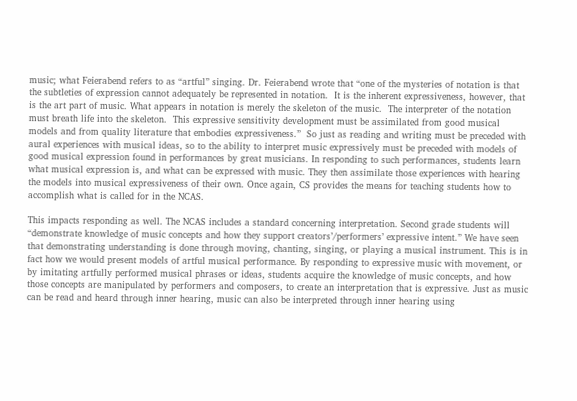music; what Feierabend refers to as “artful” singing. Dr. Feierabend wrote that “one of the mysteries of notation is that the subtleties of expression cannot adequately be represented in notation.  It is the inherent expressiveness, however, that is the art part of music. What appears in notation is merely the skeleton of the music.  The interpreter of the notation must breath life into the skeleton.  This expressive sensitivity development must be assimilated from good musical models and from quality literature that embodies expressiveness.”  So just as reading and writing must be preceded with aural experiences with musical ideas, so to the ability to interpret music expressively must be preceded with models of good musical expression found in performances by great musicians. In responding to such performances, students learn what musical expression is, and what can be expressed with music. They then assimilate those experiences with hearing the models into musical expressiveness of their own. Once again, CS provides the means for teaching students how to accomplish what is called for in the NCAS.

This impacts responding as well. The NCAS includes a standard concerning interpretation. Second grade students will “demonstrate knowledge of music concepts and how they support creators’/performers’ expressive intent.” We have seen that demonstrating understanding is done through moving, chanting, singing, or playing a musical instrument. This is in fact how we would present models of artful musical performance. By responding to expressive music with movement, or by imitating artfully performed musical phrases or ideas, students acquire the knowledge of music concepts, and how those concepts are manipulated by performers and composers, to create an interpretation that is expressive. Just as music can be read and heard through inner hearing, music can also be interpreted through inner hearing using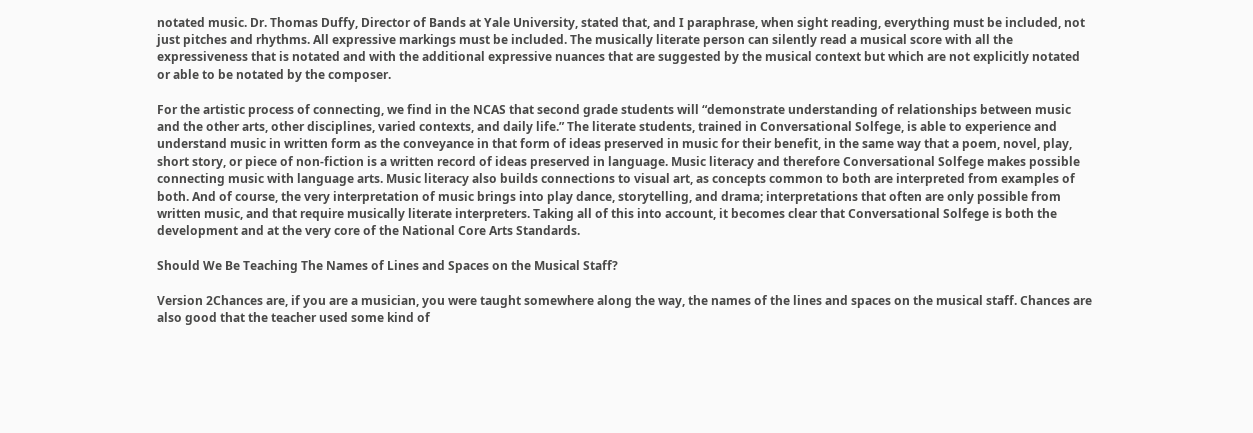notated music. Dr. Thomas Duffy, Director of Bands at Yale University, stated that, and I paraphrase, when sight reading, everything must be included, not just pitches and rhythms. All expressive markings must be included. The musically literate person can silently read a musical score with all the expressiveness that is notated and with the additional expressive nuances that are suggested by the musical context but which are not explicitly notated or able to be notated by the composer.

For the artistic process of connecting, we find in the NCAS that second grade students will “demonstrate understanding of relationships between music and the other arts, other disciplines, varied contexts, and daily life.” The literate students, trained in Conversational Solfege, is able to experience and understand music in written form as the conveyance in that form of ideas preserved in music for their benefit, in the same way that a poem, novel, play, short story, or piece of non-fiction is a written record of ideas preserved in language. Music literacy and therefore Conversational Solfege makes possible connecting music with language arts. Music literacy also builds connections to visual art, as concepts common to both are interpreted from examples of both. And of course, the very interpretation of music brings into play dance, storytelling, and drama; interpretations that often are only possible from written music, and that require musically literate interpreters. Taking all of this into account, it becomes clear that Conversational Solfege is both the development and at the very core of the National Core Arts Standards.

Should We Be Teaching The Names of Lines and Spaces on the Musical Staff?

Version 2Chances are, if you are a musician, you were taught somewhere along the way, the names of the lines and spaces on the musical staff. Chances are also good that the teacher used some kind of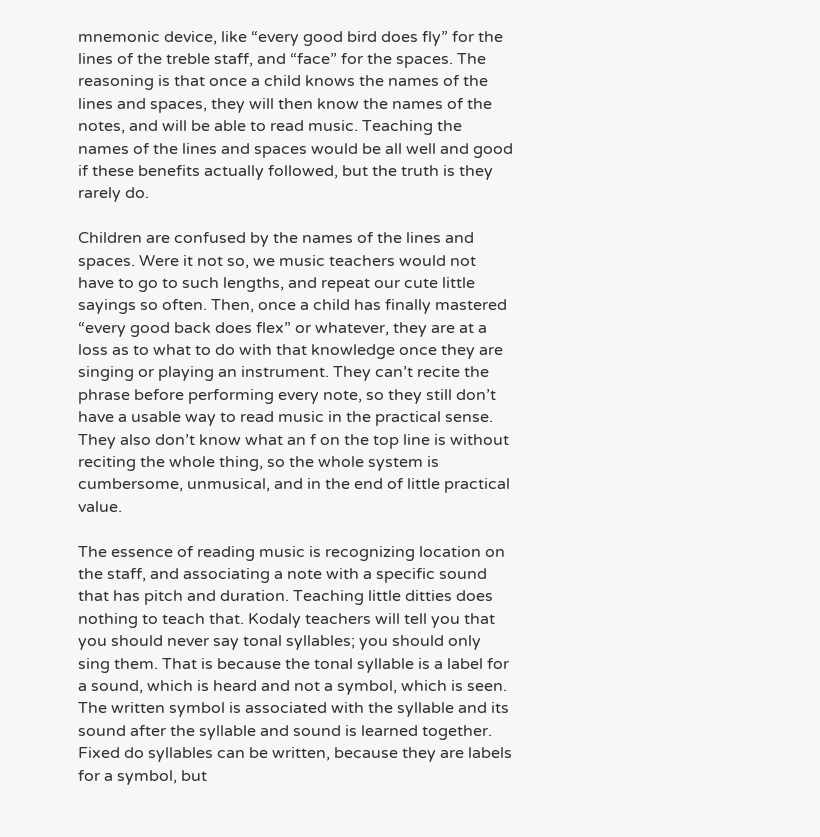mnemonic device, like “every good bird does fly” for the lines of the treble staff, and “face” for the spaces. The reasoning is that once a child knows the names of the lines and spaces, they will then know the names of the notes, and will be able to read music. Teaching the names of the lines and spaces would be all well and good if these benefits actually followed, but the truth is they rarely do.

Children are confused by the names of the lines and spaces. Were it not so, we music teachers would not have to go to such lengths, and repeat our cute little sayings so often. Then, once a child has finally mastered “every good back does flex” or whatever, they are at a loss as to what to do with that knowledge once they are singing or playing an instrument. They can’t recite the phrase before performing every note, so they still don’t have a usable way to read music in the practical sense. They also don’t know what an f on the top line is without reciting the whole thing, so the whole system is cumbersome, unmusical, and in the end of little practical value.

The essence of reading music is recognizing location on the staff, and associating a note with a specific sound that has pitch and duration. Teaching little ditties does nothing to teach that. Kodaly teachers will tell you that you should never say tonal syllables; you should only sing them. That is because the tonal syllable is a label for a sound, which is heard and not a symbol, which is seen. The written symbol is associated with the syllable and its sound after the syllable and sound is learned together. Fixed do syllables can be written, because they are labels for a symbol, but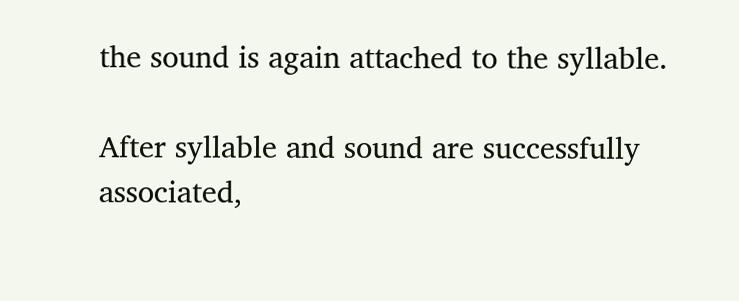the sound is again attached to the syllable.

After syllable and sound are successfully associated,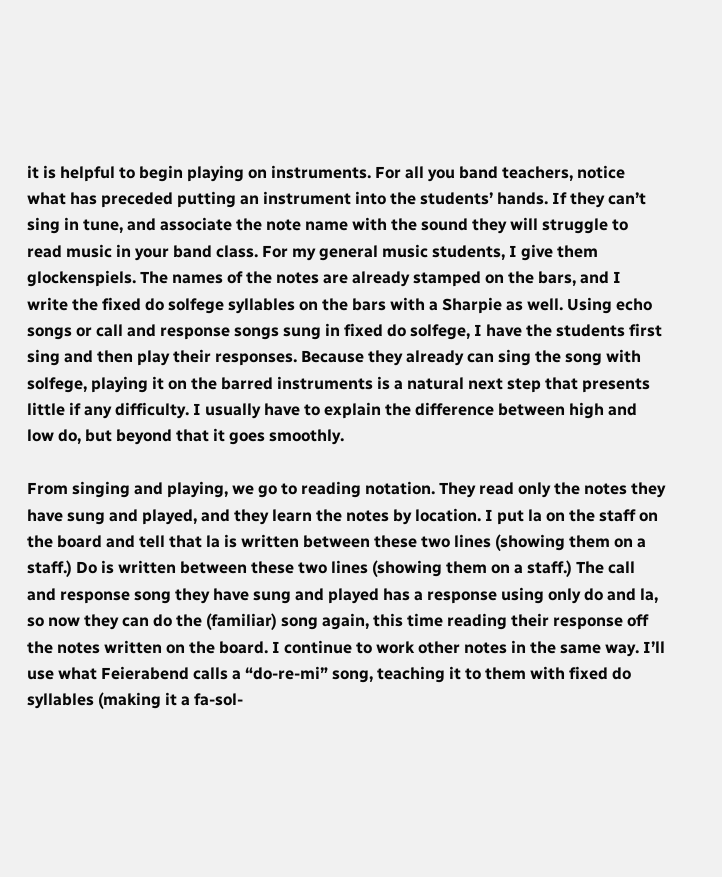it is helpful to begin playing on instruments. For all you band teachers, notice what has preceded putting an instrument into the students’ hands. If they can’t sing in tune, and associate the note name with the sound they will struggle to read music in your band class. For my general music students, I give them glockenspiels. The names of the notes are already stamped on the bars, and I write the fixed do solfege syllables on the bars with a Sharpie as well. Using echo songs or call and response songs sung in fixed do solfege, I have the students first sing and then play their responses. Because they already can sing the song with solfege, playing it on the barred instruments is a natural next step that presents little if any difficulty. I usually have to explain the difference between high and low do, but beyond that it goes smoothly.

From singing and playing, we go to reading notation. They read only the notes they have sung and played, and they learn the notes by location. I put la on the staff on the board and tell that la is written between these two lines (showing them on a staff.) Do is written between these two lines (showing them on a staff.) The call and response song they have sung and played has a response using only do and la, so now they can do the (familiar) song again, this time reading their response off the notes written on the board. I continue to work other notes in the same way. I’ll use what Feierabend calls a “do-re-mi” song, teaching it to them with fixed do syllables (making it a fa-sol-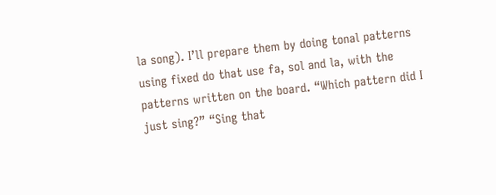la song). I’ll prepare them by doing tonal patterns using fixed do that use fa, sol and la, with the patterns written on the board. “Which pattern did I just sing?” “Sing that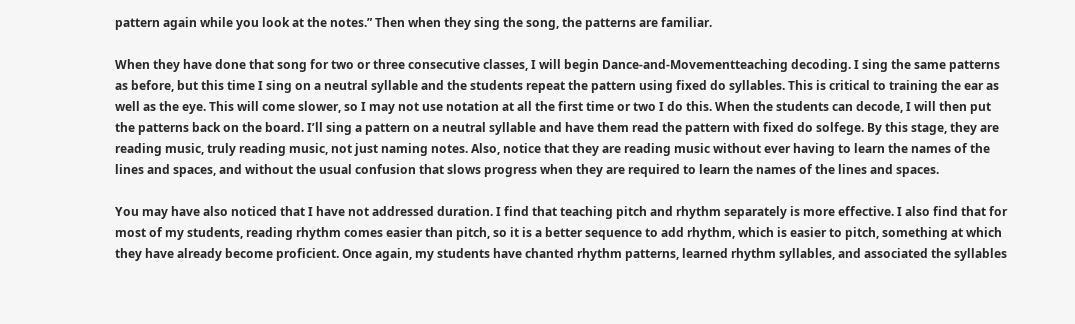pattern again while you look at the notes.” Then when they sing the song, the patterns are familiar.

When they have done that song for two or three consecutive classes, I will begin Dance-and-Movementteaching decoding. I sing the same patterns as before, but this time I sing on a neutral syllable and the students repeat the pattern using fixed do syllables. This is critical to training the ear as well as the eye. This will come slower, so I may not use notation at all the first time or two I do this. When the students can decode, I will then put the patterns back on the board. I’ll sing a pattern on a neutral syllable and have them read the pattern with fixed do solfege. By this stage, they are reading music, truly reading music, not just naming notes. Also, notice that they are reading music without ever having to learn the names of the lines and spaces, and without the usual confusion that slows progress when they are required to learn the names of the lines and spaces.

You may have also noticed that I have not addressed duration. I find that teaching pitch and rhythm separately is more effective. I also find that for most of my students, reading rhythm comes easier than pitch, so it is a better sequence to add rhythm, which is easier to pitch, something at which they have already become proficient. Once again, my students have chanted rhythm patterns, learned rhythm syllables, and associated the syllables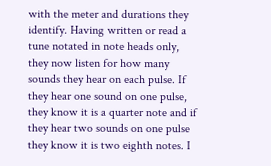with the meter and durations they identify. Having written or read a tune notated in note heads only, they now listen for how many sounds they hear on each pulse. If they hear one sound on one pulse, they know it is a quarter note and if they hear two sounds on one pulse they know it is two eighth notes. I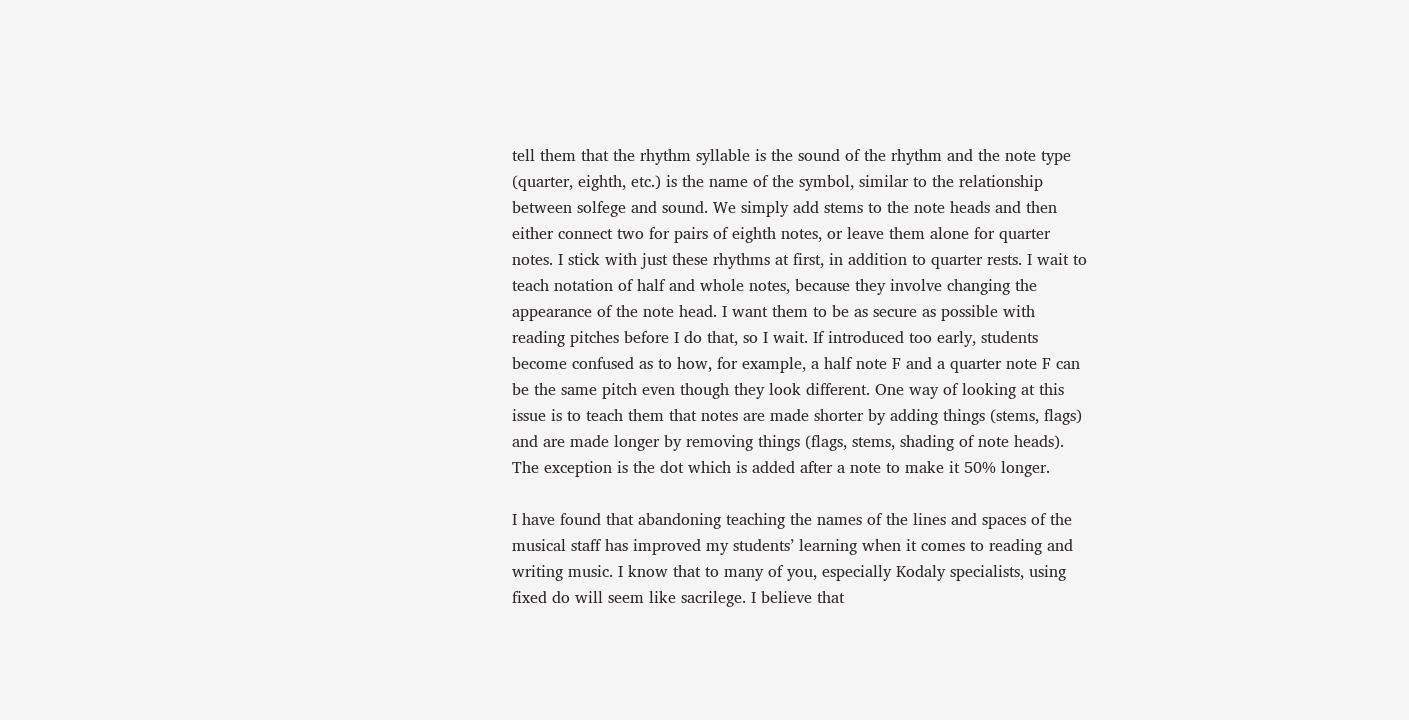tell them that the rhythm syllable is the sound of the rhythm and the note type (quarter, eighth, etc.) is the name of the symbol, similar to the relationship between solfege and sound. We simply add stems to the note heads and then either connect two for pairs of eighth notes, or leave them alone for quarter notes. I stick with just these rhythms at first, in addition to quarter rests. I wait to teach notation of half and whole notes, because they involve changing the appearance of the note head. I want them to be as secure as possible with reading pitches before I do that, so I wait. If introduced too early, students become confused as to how, for example, a half note F and a quarter note F can be the same pitch even though they look different. One way of looking at this issue is to teach them that notes are made shorter by adding things (stems, flags) and are made longer by removing things (flags, stems, shading of note heads). The exception is the dot which is added after a note to make it 50% longer.

I have found that abandoning teaching the names of the lines and spaces of the musical staff has improved my students’ learning when it comes to reading and writing music. I know that to many of you, especially Kodaly specialists, using fixed do will seem like sacrilege. I believe that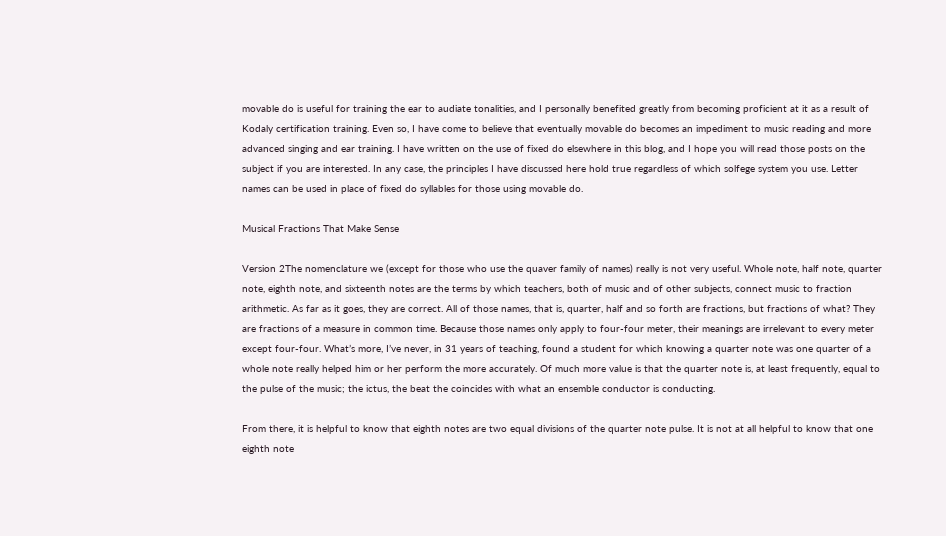movable do is useful for training the ear to audiate tonalities, and I personally benefited greatly from becoming proficient at it as a result of Kodaly certification training. Even so, I have come to believe that eventually movable do becomes an impediment to music reading and more advanced singing and ear training. I have written on the use of fixed do elsewhere in this blog, and I hope you will read those posts on the subject if you are interested. In any case, the principles I have discussed here hold true regardless of which solfege system you use. Letter names can be used in place of fixed do syllables for those using movable do.

Musical Fractions That Make Sense

Version 2The nomenclature we (except for those who use the quaver family of names) really is not very useful. Whole note, half note, quarter note, eighth note, and sixteenth notes are the terms by which teachers, both of music and of other subjects, connect music to fraction arithmetic. As far as it goes, they are correct. All of those names, that is, quarter, half and so forth are fractions, but fractions of what? They are fractions of a measure in common time. Because those names only apply to four-four meter, their meanings are irrelevant to every meter except four-four. What’s more, I’ve never, in 31 years of teaching, found a student for which knowing a quarter note was one quarter of a whole note really helped him or her perform the more accurately. Of much more value is that the quarter note is, at least frequently, equal to the pulse of the music; the ictus, the beat the coincides with what an ensemble conductor is conducting.

From there, it is helpful to know that eighth notes are two equal divisions of the quarter note pulse. It is not at all helpful to know that one eighth note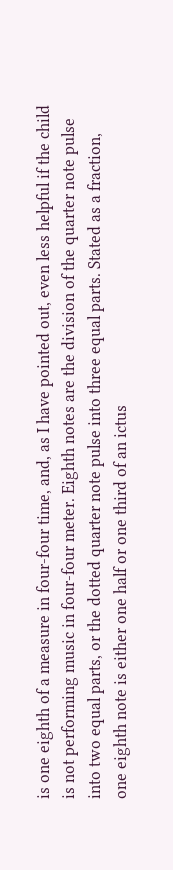is one eighth of a measure in four-four time, and, as I have pointed out, even less helpful if the child is not performing music in four-four meter. Eighth notes are the division of the quarter note pulse into two equal parts, or the dotted quarter note pulse into three equal parts. Stated as a fraction,  one eighth note is either one half or one third of an ictus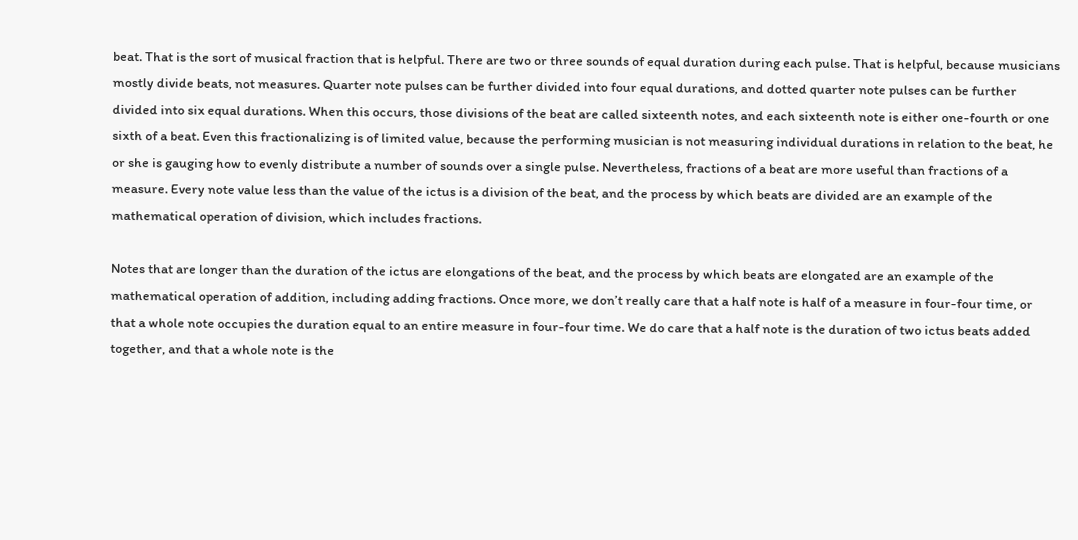beat. That is the sort of musical fraction that is helpful. There are two or three sounds of equal duration during each pulse. That is helpful, because musicians mostly divide beats, not measures. Quarter note pulses can be further divided into four equal durations, and dotted quarter note pulses can be further divided into six equal durations. When this occurs, those divisions of the beat are called sixteenth notes, and each sixteenth note is either one-fourth or one sixth of a beat. Even this fractionalizing is of limited value, because the performing musician is not measuring individual durations in relation to the beat, he or she is gauging how to evenly distribute a number of sounds over a single pulse. Nevertheless, fractions of a beat are more useful than fractions of a measure. Every note value less than the value of the ictus is a division of the beat, and the process by which beats are divided are an example of the mathematical operation of division, which includes fractions.

Notes that are longer than the duration of the ictus are elongations of the beat, and the process by which beats are elongated are an example of the mathematical operation of addition, including adding fractions. Once more, we don’t really care that a half note is half of a measure in four-four time, or that a whole note occupies the duration equal to an entire measure in four-four time. We do care that a half note is the duration of two ictus beats added together, and that a whole note is the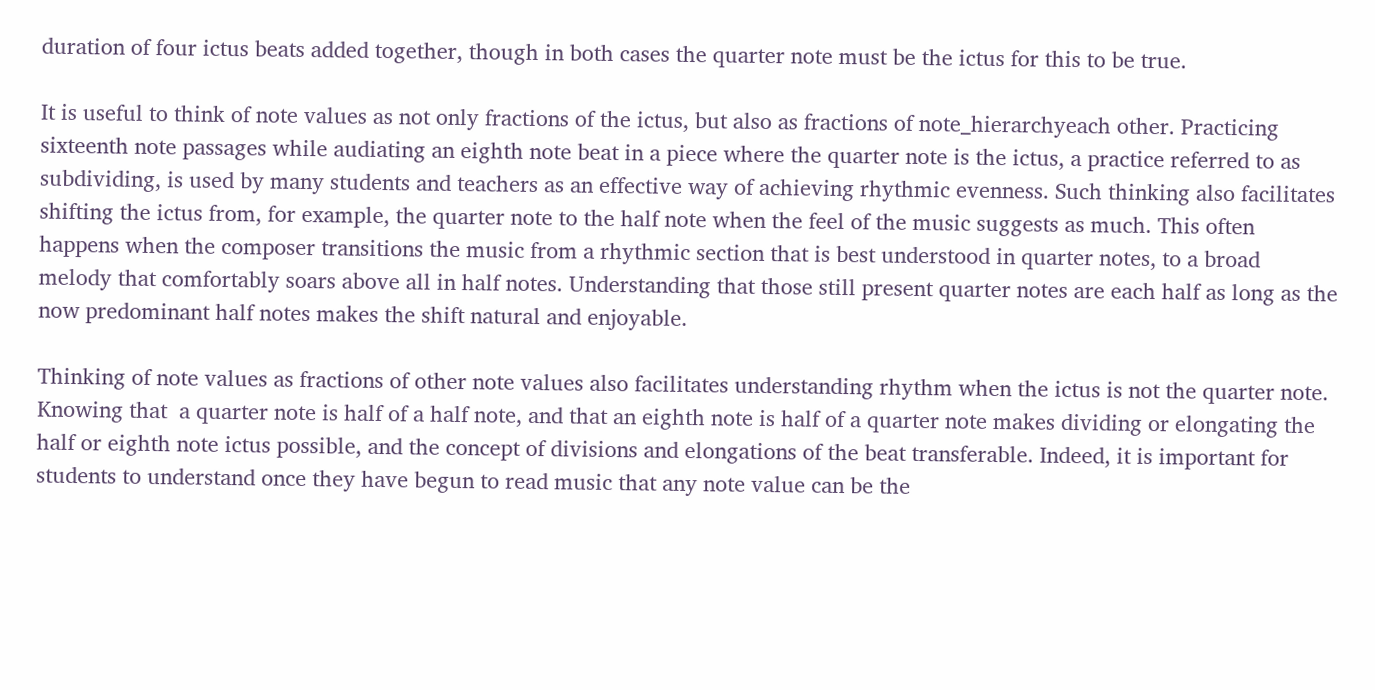duration of four ictus beats added together, though in both cases the quarter note must be the ictus for this to be true.

It is useful to think of note values as not only fractions of the ictus, but also as fractions of note_hierarchyeach other. Practicing sixteenth note passages while audiating an eighth note beat in a piece where the quarter note is the ictus, a practice referred to as subdividing, is used by many students and teachers as an effective way of achieving rhythmic evenness. Such thinking also facilitates shifting the ictus from, for example, the quarter note to the half note when the feel of the music suggests as much. This often happens when the composer transitions the music from a rhythmic section that is best understood in quarter notes, to a broad melody that comfortably soars above all in half notes. Understanding that those still present quarter notes are each half as long as the now predominant half notes makes the shift natural and enjoyable.

Thinking of note values as fractions of other note values also facilitates understanding rhythm when the ictus is not the quarter note. Knowing that  a quarter note is half of a half note, and that an eighth note is half of a quarter note makes dividing or elongating the half or eighth note ictus possible, and the concept of divisions and elongations of the beat transferable. Indeed, it is important for students to understand once they have begun to read music that any note value can be the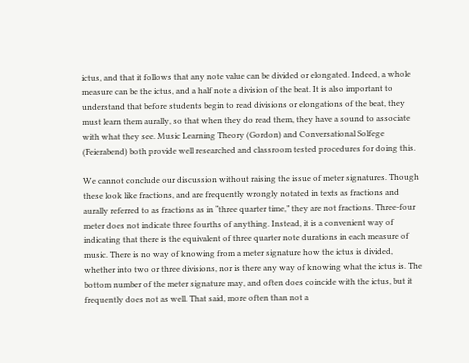ictus, and that it follows that any note value can be divided or elongated. Indeed, a whole measure can be the ictus, and a half note a division of the beat. It is also important to understand that before students begin to read divisions or elongations of the beat, they must learn them aurally, so that when they do read them, they have a sound to associate with what they see. Music Learning Theory (Gordon) and Conversational Solfege (Feierabend) both provide well researched and classroom tested procedures for doing this.

We cannot conclude our discussion without raising the issue of meter signatures. Though these look like fractions, and are frequently wrongly notated in texts as fractions and aurally referred to as fractions as in “three quarter time,” they are not fractions. Three-four meter does not indicate three fourths of anything. Instead, it is a convenient way of indicating that there is the equivalent of three quarter note durations in each measure of music. There is no way of knowing from a meter signature how the ictus is divided, whether into two or three divisions, nor is there any way of knowing what the ictus is. The bottom number of the meter signature may, and often does coincide with the ictus, but it frequently does not as well. That said, more often than not a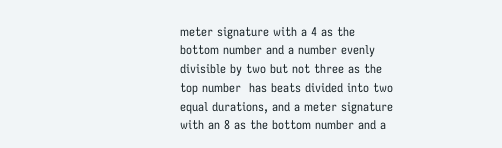meter signature with a 4 as the bottom number and a number evenly divisible by two but not three as the top number  has beats divided into two equal durations, and a meter signature with an 8 as the bottom number and a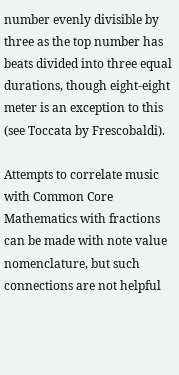number evenly divisible by three as the top number has beats divided into three equal durations, though eight-eight meter is an exception to this (see Toccata by Frescobaldi).

Attempts to correlate music with Common Core Mathematics with fractions can be made with note value nomenclature, but such connections are not helpful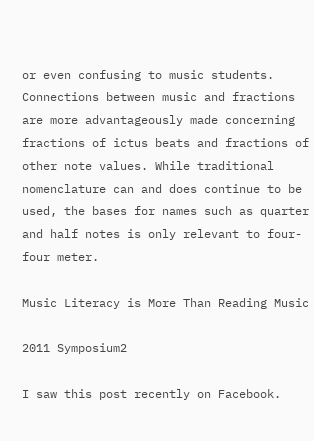or even confusing to music students. Connections between music and fractions are more advantageously made concerning fractions of ictus beats and fractions of other note values. While traditional nomenclature can and does continue to be used, the bases for names such as quarter and half notes is only relevant to four-four meter.

Music Literacy is More Than Reading Music

2011 Symposium2

I saw this post recently on Facebook.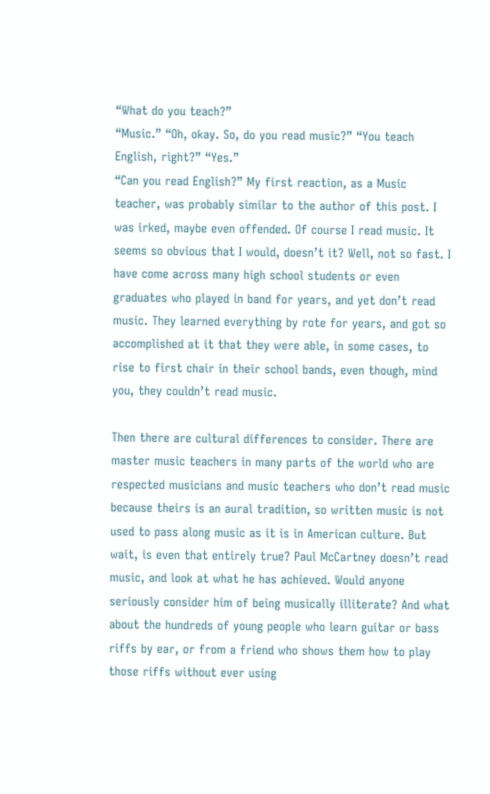“What do you teach?”
“Music.” “Oh, okay. So, do you read music?” “You teach English, right?” “Yes.”
“Can you read English?” My first reaction, as a Music teacher, was probably similar to the author of this post. I was irked, maybe even offended. Of course I read music. It seems so obvious that I would, doesn’t it? Well, not so fast. I have come across many high school students or even graduates who played in band for years, and yet don’t read music. They learned everything by rote for years, and got so accomplished at it that they were able, in some cases, to rise to first chair in their school bands, even though, mind you, they couldn’t read music.

Then there are cultural differences to consider. There are master music teachers in many parts of the world who are respected musicians and music teachers who don’t read music because theirs is an aural tradition, so written music is not used to pass along music as it is in American culture. But wait, is even that entirely true? Paul McCartney doesn’t read music, and look at what he has achieved. Would anyone seriously consider him of being musically illiterate? And what about the hundreds of young people who learn guitar or bass  riffs by ear, or from a friend who shows them how to play those riffs without ever using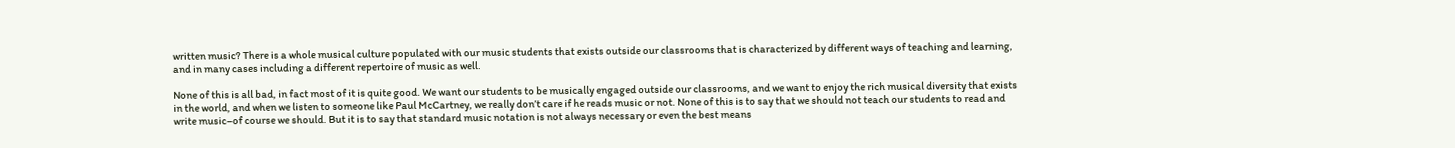written music? There is a whole musical culture populated with our music students that exists outside our classrooms that is characterized by different ways of teaching and learning, and in many cases including a different repertoire of music as well.

None of this is all bad, in fact most of it is quite good. We want our students to be musically engaged outside our classrooms, and we want to enjoy the rich musical diversity that exists in the world, and when we listen to someone like Paul McCartney, we really don’t care if he reads music or not. None of this is to say that we should not teach our students to read and write music–of course we should. But it is to say that standard music notation is not always necessary or even the best means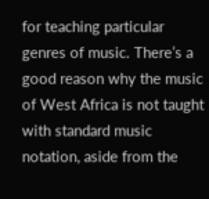for teaching particular genres of music. There’s a good reason why the music of West Africa is not taught with standard music notation, aside from the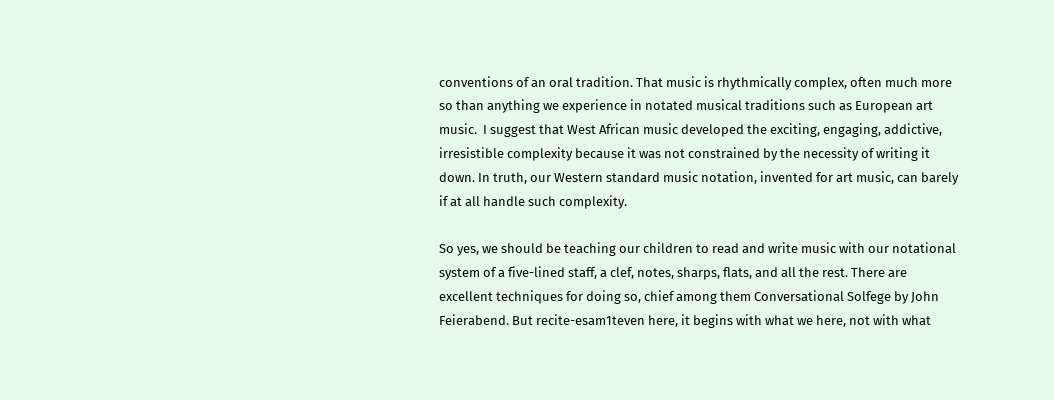conventions of an oral tradition. That music is rhythmically complex, often much more so than anything we experience in notated musical traditions such as European art music.  I suggest that West African music developed the exciting, engaging, addictive, irresistible complexity because it was not constrained by the necessity of writing it down. In truth, our Western standard music notation, invented for art music, can barely if at all handle such complexity.

So yes, we should be teaching our children to read and write music with our notational system of a five-lined staff, a clef, notes, sharps, flats, and all the rest. There are excellent techniques for doing so, chief among them Conversational Solfege by John Feierabend. But recite-esam1teven here, it begins with what we here, not with what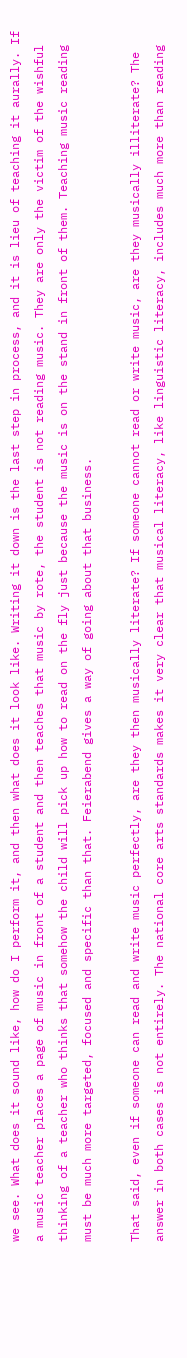we see. What does it sound like, how do I perform it, and then what does it look like. Writing it down is the last step in process, and it is lieu of teaching it aurally. If a music teacher places a page of music in front of a student and then teaches that music by rote, the student is not reading music. They are only the victim of the wishful thinking of a teacher who thinks that somehow the child will pick up how to read on the fly just because the music is on the stand in front of them. Teaching music reading must be much more targeted, focused and specific than that. Feierabend gives a way of going about that business.

That said, even if someone can read and write music perfectly, are they then musically literate? If someone cannot read or write music, are they musically illiterate? The answer in both cases is not entirely. The national core arts standards makes it very clear that musical literacy, like linguistic literacy, includes much more than reading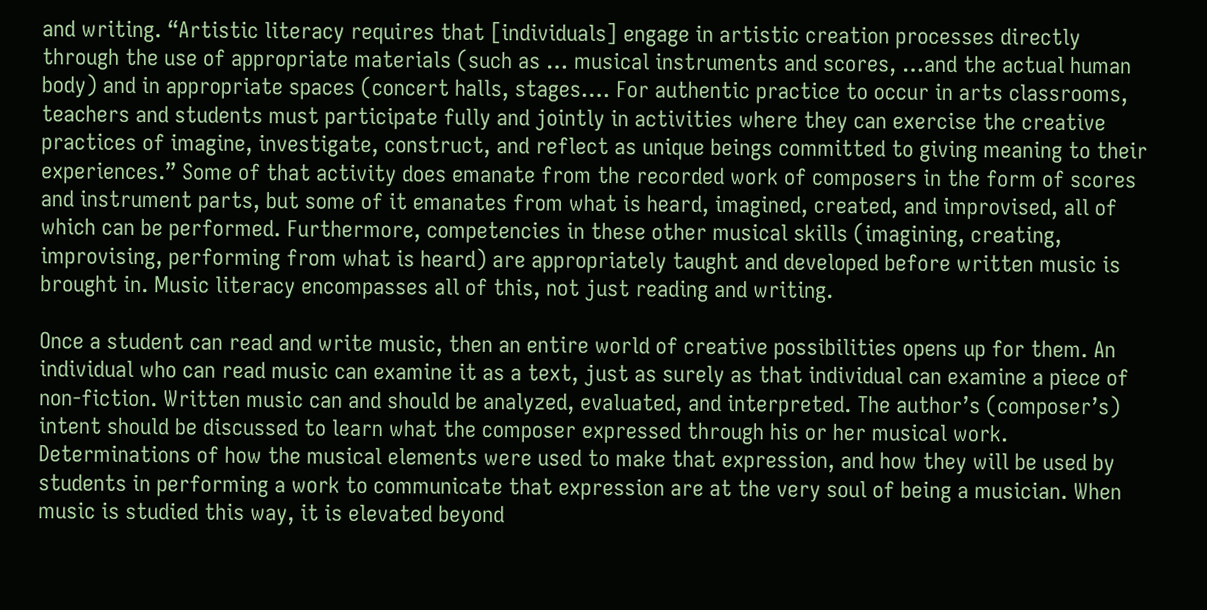and writing. “Artistic literacy requires that [individuals] engage in artistic creation processes directly through the use of appropriate materials (such as … musical instruments and scores, …and the actual human body) and in appropriate spaces (concert halls, stages…. For authentic practice to occur in arts classrooms, teachers and students must participate fully and jointly in activities where they can exercise the creative practices of imagine, investigate, construct, and reflect as unique beings committed to giving meaning to their experiences.” Some of that activity does emanate from the recorded work of composers in the form of scores and instrument parts, but some of it emanates from what is heard, imagined, created, and improvised, all of which can be performed. Furthermore, competencies in these other musical skills (imagining, creating, improvising, performing from what is heard) are appropriately taught and developed before written music is brought in. Music literacy encompasses all of this, not just reading and writing.

Once a student can read and write music, then an entire world of creative possibilities opens up for them. An individual who can read music can examine it as a text, just as surely as that individual can examine a piece of non-fiction. Written music can and should be analyzed, evaluated, and interpreted. The author’s (composer’s) intent should be discussed to learn what the composer expressed through his or her musical work. Determinations of how the musical elements were used to make that expression, and how they will be used by students in performing a work to communicate that expression are at the very soul of being a musician. When music is studied this way, it is elevated beyond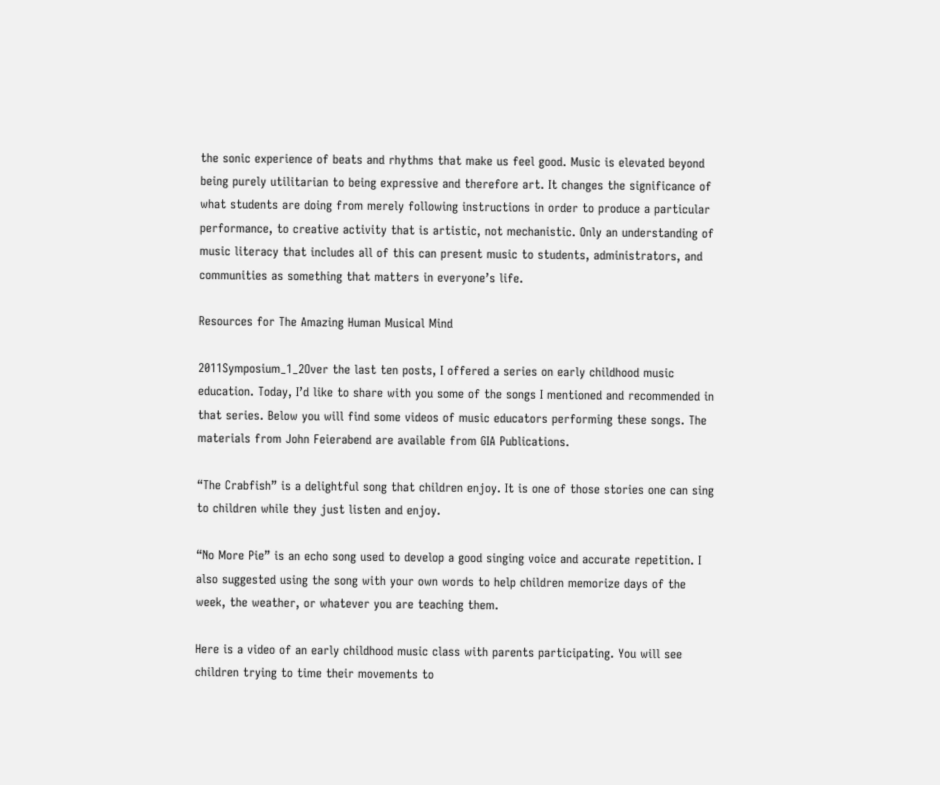the sonic experience of beats and rhythms that make us feel good. Music is elevated beyond being purely utilitarian to being expressive and therefore art. It changes the significance of what students are doing from merely following instructions in order to produce a particular performance, to creative activity that is artistic, not mechanistic. Only an understanding of music literacy that includes all of this can present music to students, administrators, and communities as something that matters in everyone’s life.

Resources for The Amazing Human Musical Mind

2011Symposium_1_2Over the last ten posts, I offered a series on early childhood music education. Today, I’d like to share with you some of the songs I mentioned and recommended in that series. Below you will find some videos of music educators performing these songs. The materials from John Feierabend are available from GIA Publications.

“The Crabfish” is a delightful song that children enjoy. It is one of those stories one can sing to children while they just listen and enjoy.

“No More Pie” is an echo song used to develop a good singing voice and accurate repetition. I also suggested using the song with your own words to help children memorize days of the week, the weather, or whatever you are teaching them.

Here is a video of an early childhood music class with parents participating. You will see children trying to time their movements to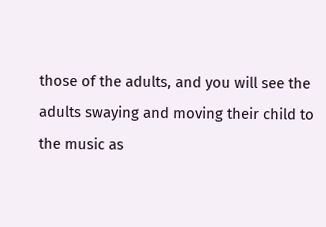those of the adults, and you will see the adults swaying and moving their child to the music as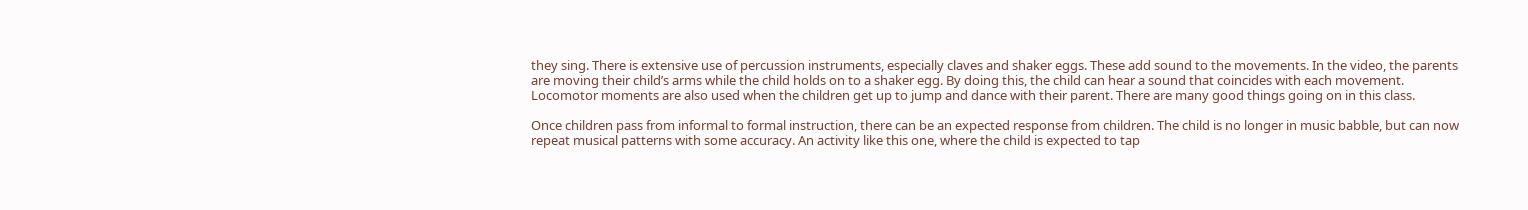they sing. There is extensive use of percussion instruments, especially claves and shaker eggs. These add sound to the movements. In the video, the parents are moving their child’s arms while the child holds on to a shaker egg. By doing this, the child can hear a sound that coincides with each movement. Locomotor moments are also used when the children get up to jump and dance with their parent. There are many good things going on in this class.

Once children pass from informal to formal instruction, there can be an expected response from children. The child is no longer in music babble, but can now repeat musical patterns with some accuracy. An activity like this one, where the child is expected to tap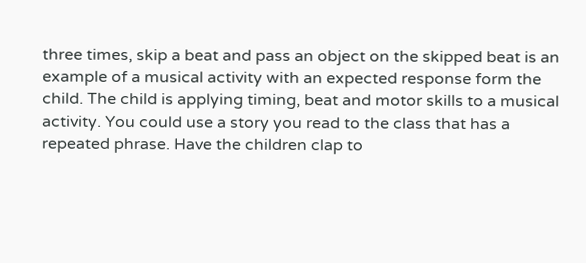three times, skip a beat and pass an object on the skipped beat is an example of a musical activity with an expected response form the child. The child is applying timing, beat and motor skills to a musical activity. You could use a story you read to the class that has a repeated phrase. Have the children clap to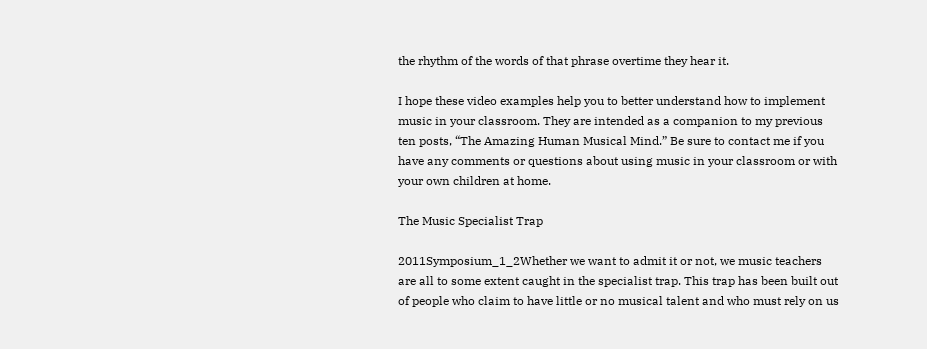the rhythm of the words of that phrase overtime they hear it.

I hope these video examples help you to better understand how to implement music in your classroom. They are intended as a companion to my previous ten posts, “The Amazing Human Musical Mind.” Be sure to contact me if you have any comments or questions about using music in your classroom or with your own children at home.

The Music Specialist Trap

2011Symposium_1_2Whether we want to admit it or not, we music teachers are all to some extent caught in the specialist trap. This trap has been built out of people who claim to have little or no musical talent and who must rely on us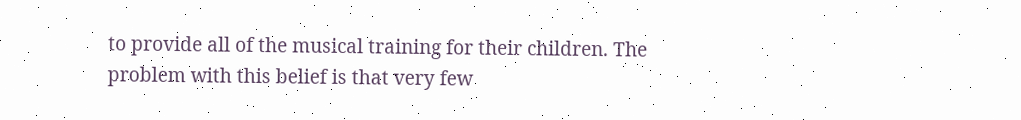to provide all of the musical training for their children. The problem with this belief is that very few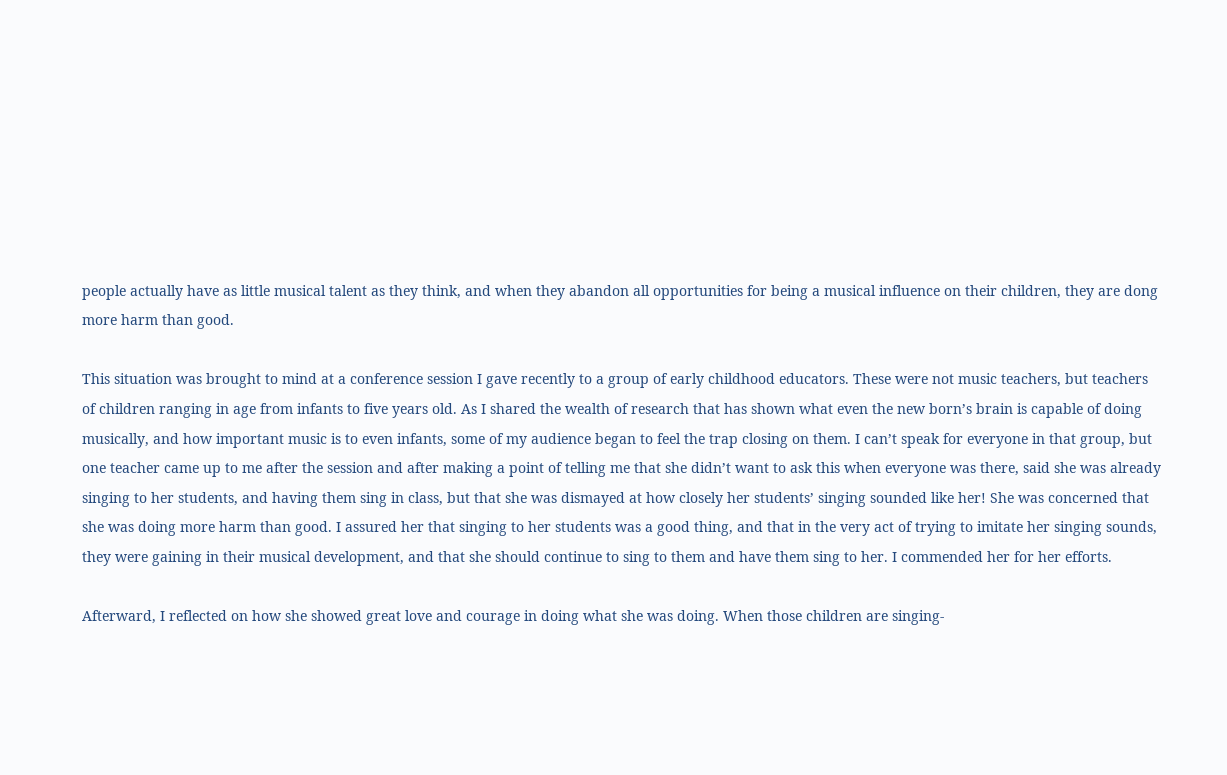people actually have as little musical talent as they think, and when they abandon all opportunities for being a musical influence on their children, they are dong more harm than good.

This situation was brought to mind at a conference session I gave recently to a group of early childhood educators. These were not music teachers, but teachers of children ranging in age from infants to five years old. As I shared the wealth of research that has shown what even the new born’s brain is capable of doing musically, and how important music is to even infants, some of my audience began to feel the trap closing on them. I can’t speak for everyone in that group, but one teacher came up to me after the session and after making a point of telling me that she didn’t want to ask this when everyone was there, said she was already singing to her students, and having them sing in class, but that she was dismayed at how closely her students’ singing sounded like her! She was concerned that she was doing more harm than good. I assured her that singing to her students was a good thing, and that in the very act of trying to imitate her singing sounds, they were gaining in their musical development, and that she should continue to sing to them and have them sing to her. I commended her for her efforts.

Afterward, I reflected on how she showed great love and courage in doing what she was doing. When those children are singing-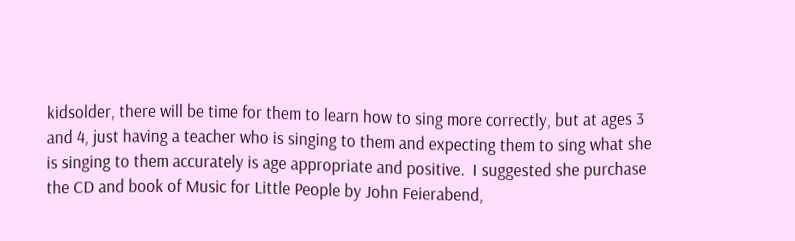kidsolder, there will be time for them to learn how to sing more correctly, but at ages 3 and 4, just having a teacher who is singing to them and expecting them to sing what she is singing to them accurately is age appropriate and positive.  I suggested she purchase the CD and book of Music for Little People by John Feierabend,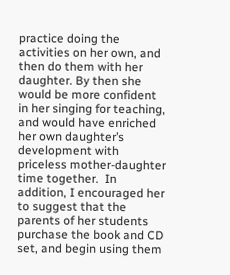practice doing the activities on her own, and then do them with her daughter. By then she would be more confident in her singing for teaching, and would have enriched her own daughter’s development with priceless mother-daughter time together.  In addition, I encouraged her to suggest that the parents of her students purchase the book and CD set, and begin using them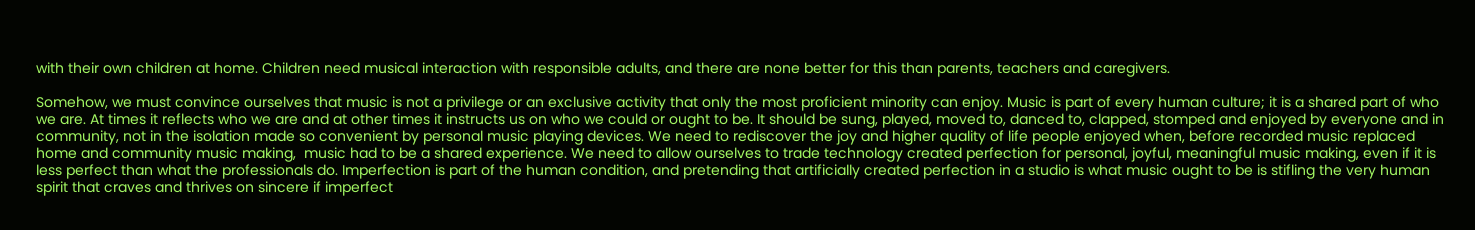with their own children at home. Children need musical interaction with responsible adults, and there are none better for this than parents, teachers and caregivers.

Somehow, we must convince ourselves that music is not a privilege or an exclusive activity that only the most proficient minority can enjoy. Music is part of every human culture; it is a shared part of who we are. At times it reflects who we are and at other times it instructs us on who we could or ought to be. It should be sung, played, moved to, danced to, clapped, stomped and enjoyed by everyone and in community, not in the isolation made so convenient by personal music playing devices. We need to rediscover the joy and higher quality of life people enjoyed when, before recorded music replaced home and community music making,  music had to be a shared experience. We need to allow ourselves to trade technology created perfection for personal, joyful, meaningful music making, even if it is less perfect than what the professionals do. Imperfection is part of the human condition, and pretending that artificially created perfection in a studio is what music ought to be is stifling the very human spirit that craves and thrives on sincere if imperfect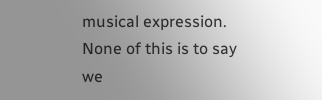musical expression. None of this is to say we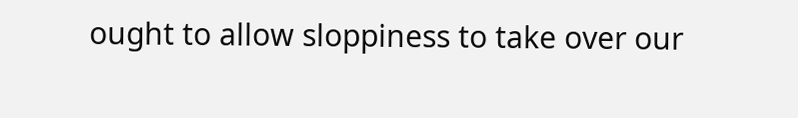ought to allow sloppiness to take over our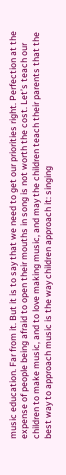music education. Far from it. But it is to say that we need to get our priorities right. Perfection at the expense of people being afraid to open their mouths in song is not worth the cost. Let’s teach our children to make music, and to love making music, and may the children teach their parents that the best way to approach music is the way children approach it: singing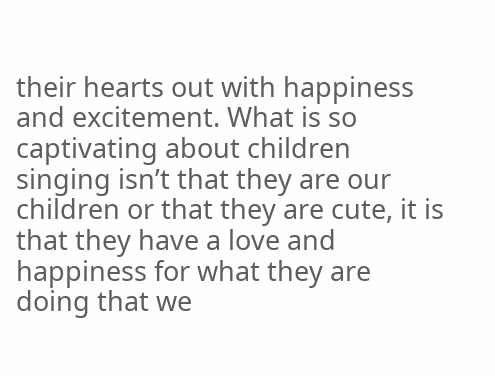their hearts out with happiness and excitement. What is so captivating about children singing isn’t that they are our children or that they are cute, it is that they have a love and happiness for what they are doing that we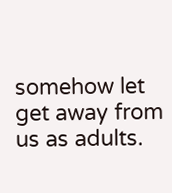somehow let get away from us as adults.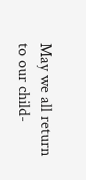May we all return to our child-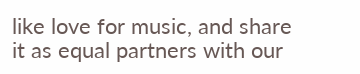like love for music, and share it as equal partners with our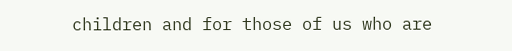children and for those of us who are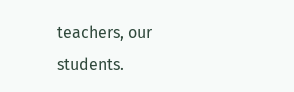teachers, our students.